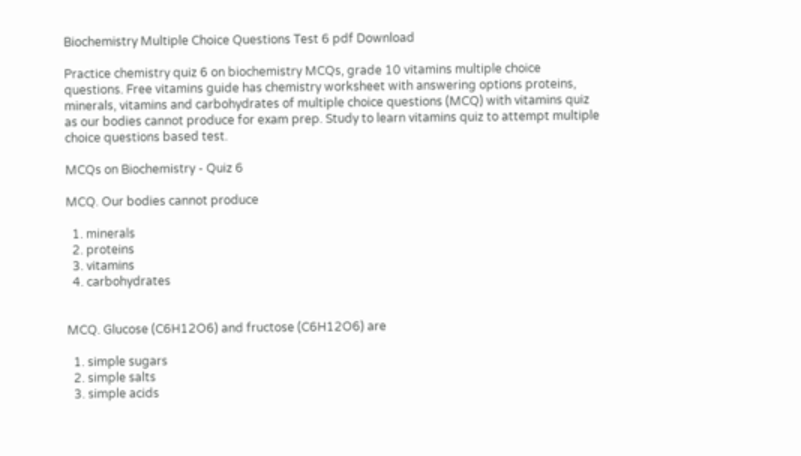Biochemistry Multiple Choice Questions Test 6 pdf Download

Practice chemistry quiz 6 on biochemistry MCQs, grade 10 vitamins multiple choice questions. Free vitamins guide has chemistry worksheet with answering options proteins, minerals, vitamins and carbohydrates of multiple choice questions (MCQ) with vitamins quiz as our bodies cannot produce for exam prep. Study to learn vitamins quiz to attempt multiple choice questions based test.

MCQs on Biochemistry - Quiz 6

MCQ. Our bodies cannot produce

  1. minerals
  2. proteins
  3. vitamins
  4. carbohydrates


MCQ. Glucose (C6H12O6) and fructose (C6H12O6) are

  1. simple sugars
  2. simple salts
  3. simple acids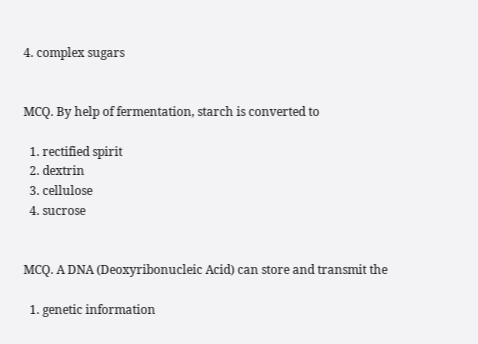4. complex sugars


MCQ. By help of fermentation, starch is converted to

  1. rectified spirit
  2. dextrin
  3. cellulose
  4. sucrose


MCQ. A DNA (Deoxyribonucleic Acid) can store and transmit the

  1. genetic information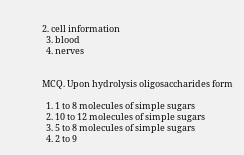2. cell information
  3. blood
  4. nerves


MCQ. Upon hydrolysis oligosaccharides form

  1. 1 to 8 molecules of simple sugars
  2. 10 to 12 molecules of simple sugars
  3. 5 to 8 molecules of simple sugars
  4. 2 to 9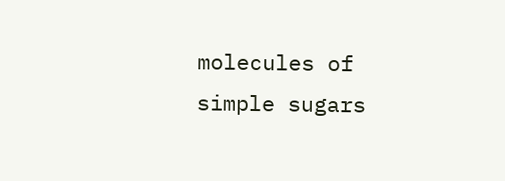molecules of simple sugars